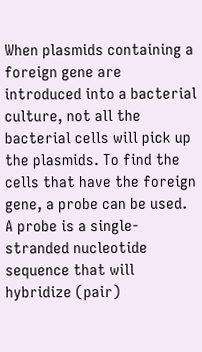When plasmids containing a foreign gene are introduced into a bacterial culture, not all the bacterial cells will pick up the plasmids. To find the cells that have the foreign gene, a probe can be used. A probe is a single-stranded nucleotide sequence that will hybridize (pair)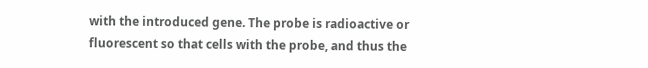with the introduced gene. The probe is radioactive or fluorescent so that cells with the probe, and thus the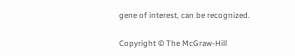gene of interest, can be recognized.

Copyright © The McGraw-Hill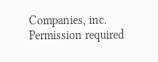Companies, inc. Permission required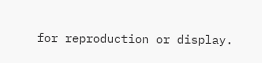for reproduction or display.